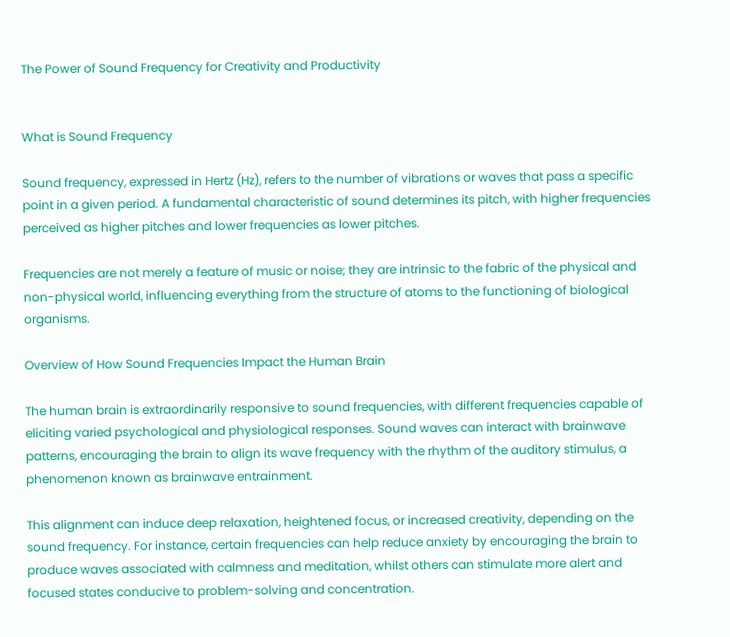The Power of Sound Frequency for Creativity and Productivity


What is Sound Frequency

Sound frequency, expressed in Hertz (Hz), refers to the number of vibrations or waves that pass a specific point in a given period. A fundamental characteristic of sound determines its pitch, with higher frequencies perceived as higher pitches and lower frequencies as lower pitches.

Frequencies are not merely a feature of music or noise; they are intrinsic to the fabric of the physical and non-physical world, influencing everything from the structure of atoms to the functioning of biological organisms.

Overview of How Sound Frequencies Impact the Human Brain

The human brain is extraordinarily responsive to sound frequencies, with different frequencies capable of eliciting varied psychological and physiological responses. Sound waves can interact with brainwave patterns, encouraging the brain to align its wave frequency with the rhythm of the auditory stimulus, a phenomenon known as brainwave entrainment.

This alignment can induce deep relaxation, heightened focus, or increased creativity, depending on the sound frequency. For instance, certain frequencies can help reduce anxiety by encouraging the brain to produce waves associated with calmness and meditation, whilst others can stimulate more alert and focused states conducive to problem-solving and concentration.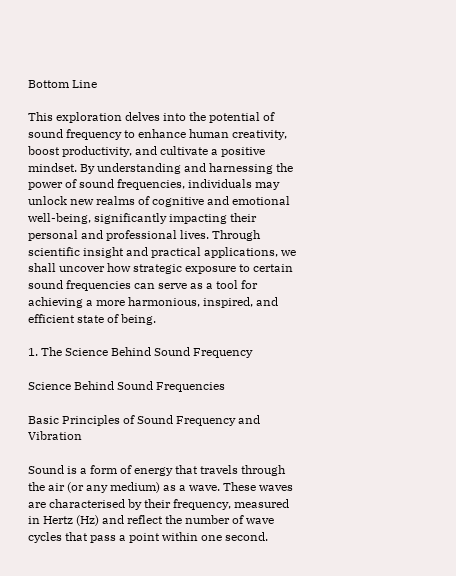Bottom Line

This exploration delves into the potential of sound frequency to enhance human creativity, boost productivity, and cultivate a positive mindset. By understanding and harnessing the power of sound frequencies, individuals may unlock new realms of cognitive and emotional well-being, significantly impacting their personal and professional lives. Through scientific insight and practical applications, we shall uncover how strategic exposure to certain sound frequencies can serve as a tool for achieving a more harmonious, inspired, and efficient state of being.

1. The Science Behind Sound Frequency

Science Behind Sound Frequencies

Basic Principles of Sound Frequency and Vibration

Sound is a form of energy that travels through the air (or any medium) as a wave. These waves are characterised by their frequency, measured in Hertz (Hz) and reflect the number of wave cycles that pass a point within one second.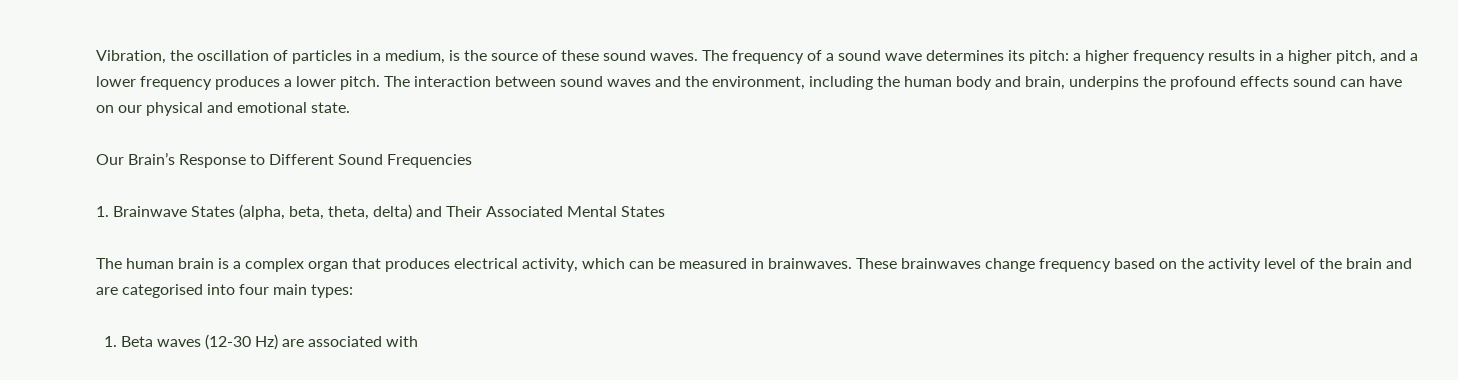Vibration, the oscillation of particles in a medium, is the source of these sound waves. The frequency of a sound wave determines its pitch: a higher frequency results in a higher pitch, and a lower frequency produces a lower pitch. The interaction between sound waves and the environment, including the human body and brain, underpins the profound effects sound can have on our physical and emotional state.

Our Brain’s Response to Different Sound Frequencies

1. Brainwave States (alpha, beta, theta, delta) and Their Associated Mental States

The human brain is a complex organ that produces electrical activity, which can be measured in brainwaves. These brainwaves change frequency based on the activity level of the brain and are categorised into four main types:

  1. Beta waves (12-30 Hz) are associated with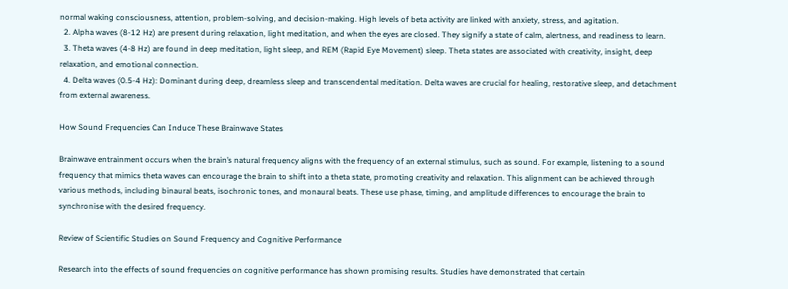normal waking consciousness, attention, problem-solving, and decision-making. High levels of beta activity are linked with anxiety, stress, and agitation.
  2. Alpha waves (8-12 Hz) are present during relaxation, light meditation, and when the eyes are closed. They signify a state of calm, alertness, and readiness to learn.
  3. Theta waves (4-8 Hz) are found in deep meditation, light sleep, and REM (Rapid Eye Movement) sleep. Theta states are associated with creativity, insight, deep relaxation, and emotional connection.
  4. Delta waves (0.5-4 Hz): Dominant during deep, dreamless sleep and transcendental meditation. Delta waves are crucial for healing, restorative sleep, and detachment from external awareness.

How Sound Frequencies Can Induce These Brainwave States

Brainwave entrainment occurs when the brain’s natural frequency aligns with the frequency of an external stimulus, such as sound. For example, listening to a sound frequency that mimics theta waves can encourage the brain to shift into a theta state, promoting creativity and relaxation. This alignment can be achieved through various methods, including binaural beats, isochronic tones, and monaural beats. These use phase, timing, and amplitude differences to encourage the brain to synchronise with the desired frequency.

Review of Scientific Studies on Sound Frequency and Cognitive Performance

Research into the effects of sound frequencies on cognitive performance has shown promising results. Studies have demonstrated that certain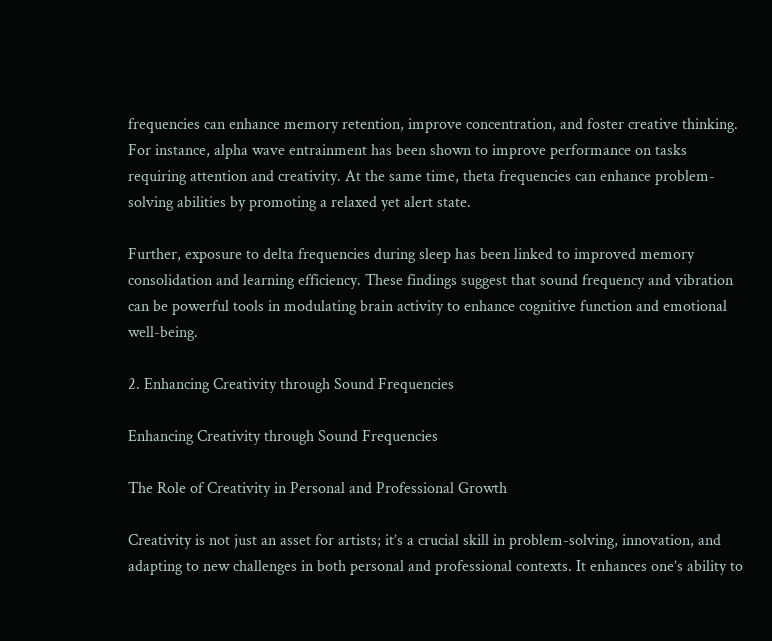frequencies can enhance memory retention, improve concentration, and foster creative thinking. For instance, alpha wave entrainment has been shown to improve performance on tasks requiring attention and creativity. At the same time, theta frequencies can enhance problem-solving abilities by promoting a relaxed yet alert state.

Further, exposure to delta frequencies during sleep has been linked to improved memory consolidation and learning efficiency. These findings suggest that sound frequency and vibration can be powerful tools in modulating brain activity to enhance cognitive function and emotional well-being.

2. Enhancing Creativity through Sound Frequencies

Enhancing Creativity through Sound Frequencies

The Role of Creativity in Personal and Professional Growth

Creativity is not just an asset for artists; it’s a crucial skill in problem-solving, innovation, and adapting to new challenges in both personal and professional contexts. It enhances one’s ability to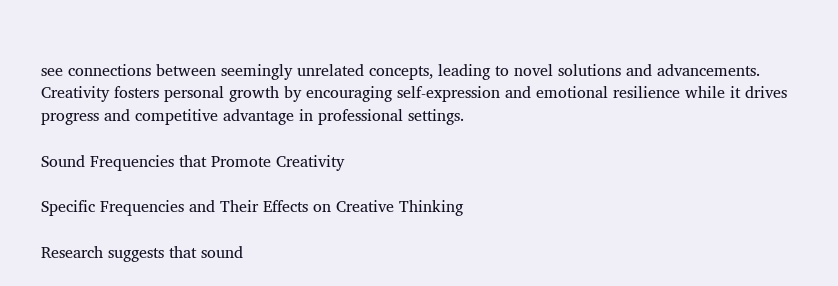see connections between seemingly unrelated concepts, leading to novel solutions and advancements. Creativity fosters personal growth by encouraging self-expression and emotional resilience while it drives progress and competitive advantage in professional settings.

Sound Frequencies that Promote Creativity

Specific Frequencies and Their Effects on Creative Thinking

Research suggests that sound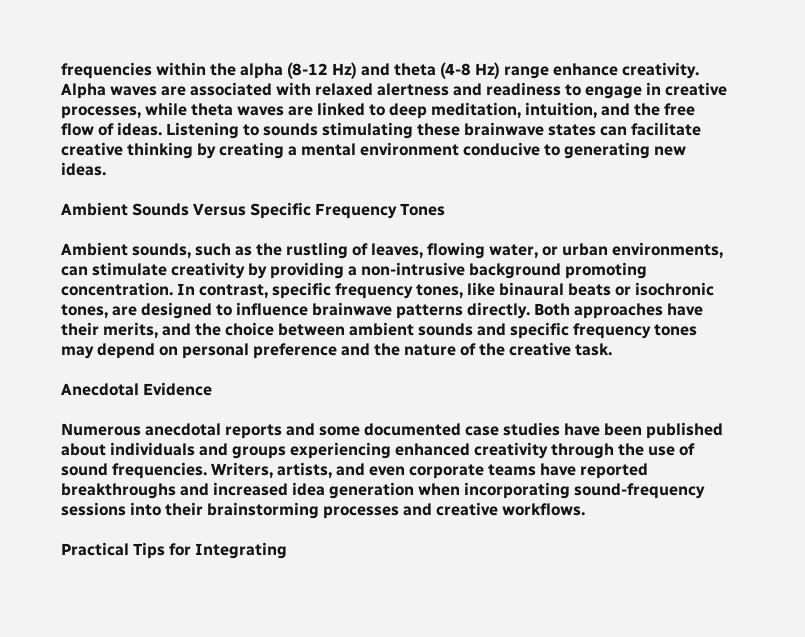frequencies within the alpha (8-12 Hz) and theta (4-8 Hz) range enhance creativity. Alpha waves are associated with relaxed alertness and readiness to engage in creative processes, while theta waves are linked to deep meditation, intuition, and the free flow of ideas. Listening to sounds stimulating these brainwave states can facilitate creative thinking by creating a mental environment conducive to generating new ideas.

Ambient Sounds Versus Specific Frequency Tones

Ambient sounds, such as the rustling of leaves, flowing water, or urban environments, can stimulate creativity by providing a non-intrusive background promoting concentration. In contrast, specific frequency tones, like binaural beats or isochronic tones, are designed to influence brainwave patterns directly. Both approaches have their merits, and the choice between ambient sounds and specific frequency tones may depend on personal preference and the nature of the creative task.

Anecdotal Evidence

Numerous anecdotal reports and some documented case studies have been published about individuals and groups experiencing enhanced creativity through the use of sound frequencies. Writers, artists, and even corporate teams have reported breakthroughs and increased idea generation when incorporating sound-frequency sessions into their brainstorming processes and creative workflows.

Practical Tips for Integrating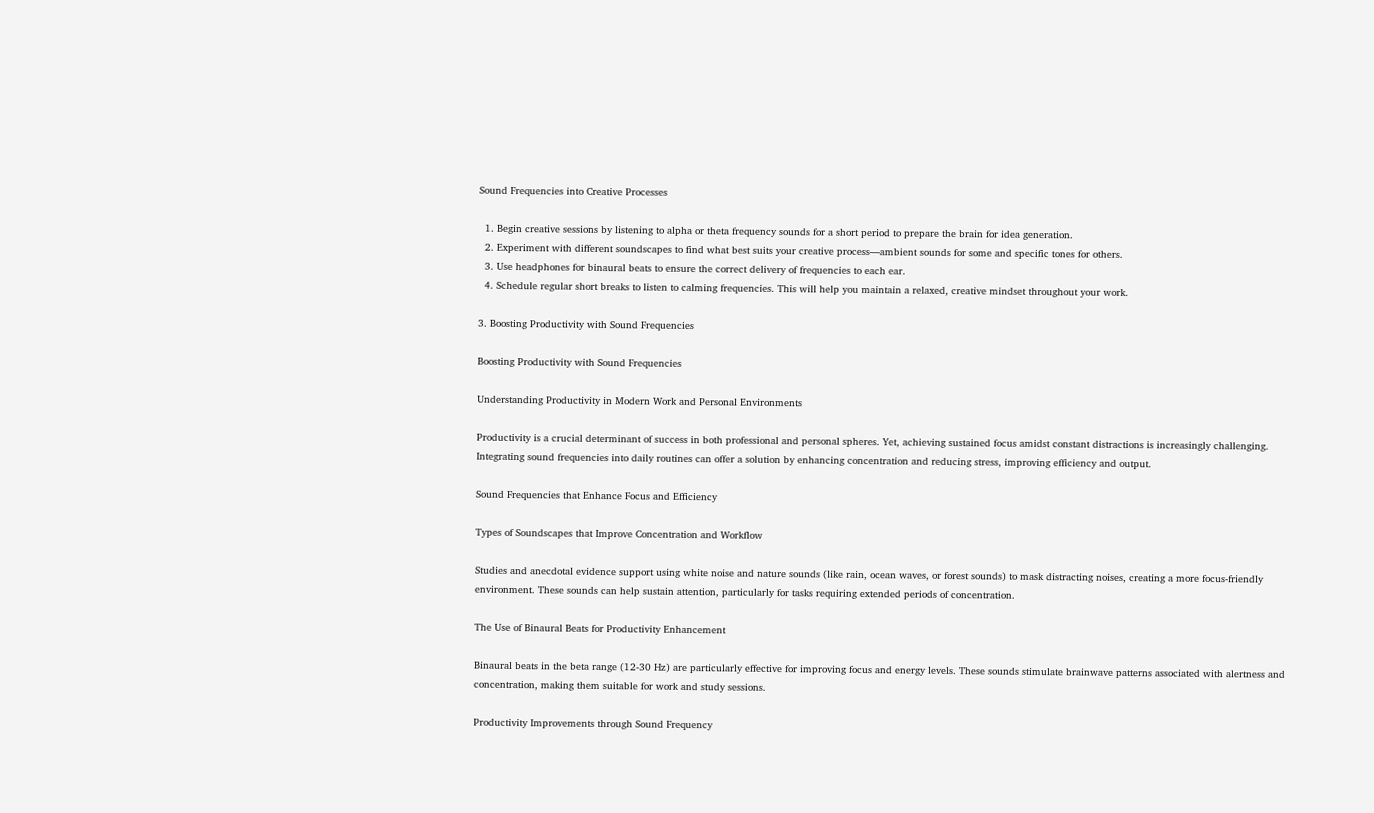Sound Frequencies into Creative Processes

  1. Begin creative sessions by listening to alpha or theta frequency sounds for a short period to prepare the brain for idea generation.
  2. Experiment with different soundscapes to find what best suits your creative process—ambient sounds for some and specific tones for others.
  3. Use headphones for binaural beats to ensure the correct delivery of frequencies to each ear.
  4. Schedule regular short breaks to listen to calming frequencies. This will help you maintain a relaxed, creative mindset throughout your work.

3. Boosting Productivity with Sound Frequencies

Boosting Productivity with Sound Frequencies

Understanding Productivity in Modern Work and Personal Environments

Productivity is a crucial determinant of success in both professional and personal spheres. Yet, achieving sustained focus amidst constant distractions is increasingly challenging. Integrating sound frequencies into daily routines can offer a solution by enhancing concentration and reducing stress, improving efficiency and output.

Sound Frequencies that Enhance Focus and Efficiency

Types of Soundscapes that Improve Concentration and Workflow

Studies and anecdotal evidence support using white noise and nature sounds (like rain, ocean waves, or forest sounds) to mask distracting noises, creating a more focus-friendly environment. These sounds can help sustain attention, particularly for tasks requiring extended periods of concentration.

The Use of Binaural Beats for Productivity Enhancement

Binaural beats in the beta range (12-30 Hz) are particularly effective for improving focus and energy levels. These sounds stimulate brainwave patterns associated with alertness and concentration, making them suitable for work and study sessions.

Productivity Improvements through Sound Frequency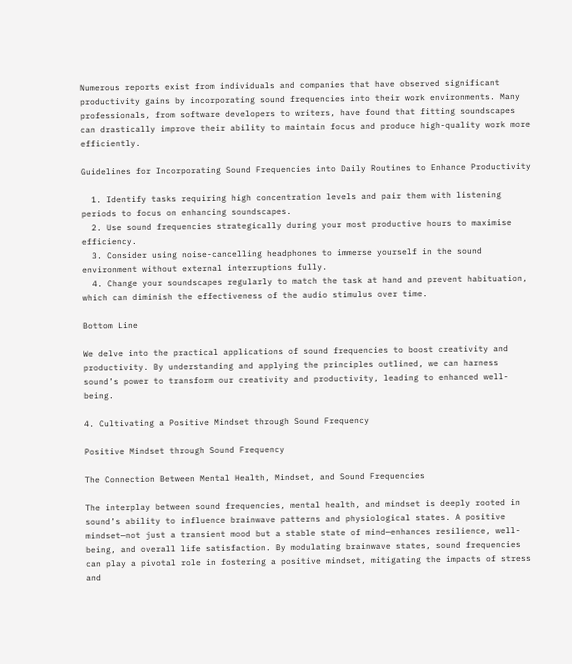Numerous reports exist from individuals and companies that have observed significant productivity gains by incorporating sound frequencies into their work environments. Many professionals, from software developers to writers, have found that fitting soundscapes can drastically improve their ability to maintain focus and produce high-quality work more efficiently.

Guidelines for Incorporating Sound Frequencies into Daily Routines to Enhance Productivity

  1. Identify tasks requiring high concentration levels and pair them with listening periods to focus on enhancing soundscapes.
  2. Use sound frequencies strategically during your most productive hours to maximise efficiency.
  3. Consider using noise-cancelling headphones to immerse yourself in the sound environment without external interruptions fully.
  4. Change your soundscapes regularly to match the task at hand and prevent habituation, which can diminish the effectiveness of the audio stimulus over time.

Bottom Line

We delve into the practical applications of sound frequencies to boost creativity and productivity. By understanding and applying the principles outlined, we can harness sound’s power to transform our creativity and productivity, leading to enhanced well-being.

4. Cultivating a Positive Mindset through Sound Frequency

Positive Mindset through Sound Frequency

The Connection Between Mental Health, Mindset, and Sound Frequencies

The interplay between sound frequencies, mental health, and mindset is deeply rooted in sound’s ability to influence brainwave patterns and physiological states. A positive mindset—not just a transient mood but a stable state of mind—enhances resilience, well-being, and overall life satisfaction. By modulating brainwave states, sound frequencies can play a pivotal role in fostering a positive mindset, mitigating the impacts of stress and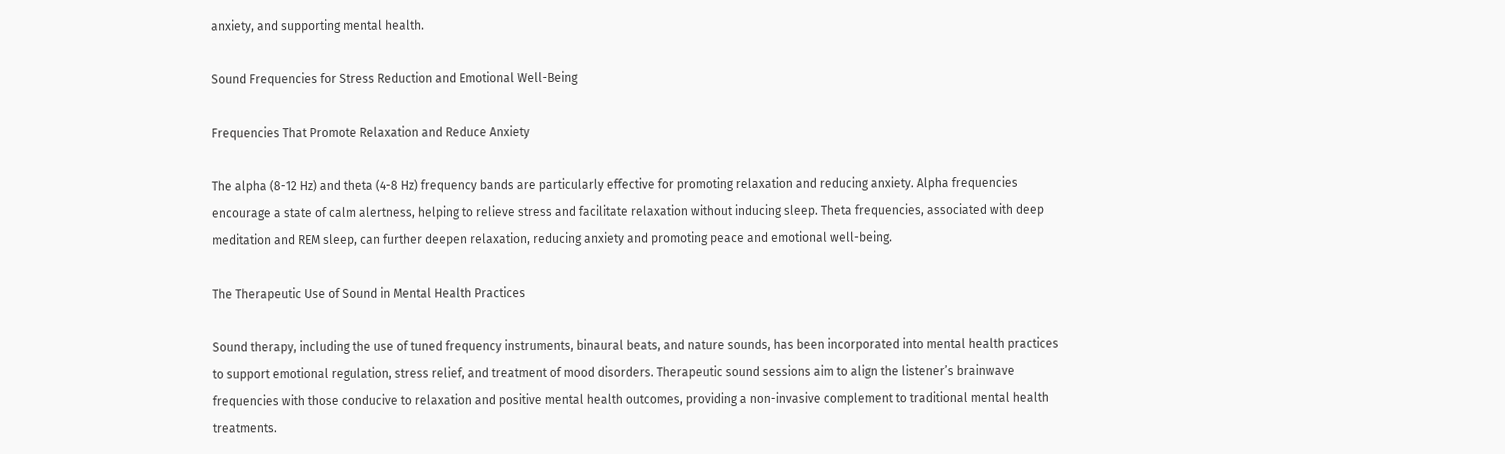anxiety, and supporting mental health.

Sound Frequencies for Stress Reduction and Emotional Well-Being

Frequencies That Promote Relaxation and Reduce Anxiety

The alpha (8-12 Hz) and theta (4-8 Hz) frequency bands are particularly effective for promoting relaxation and reducing anxiety. Alpha frequencies encourage a state of calm alertness, helping to relieve stress and facilitate relaxation without inducing sleep. Theta frequencies, associated with deep meditation and REM sleep, can further deepen relaxation, reducing anxiety and promoting peace and emotional well-being.

The Therapeutic Use of Sound in Mental Health Practices

Sound therapy, including the use of tuned frequency instruments, binaural beats, and nature sounds, has been incorporated into mental health practices to support emotional regulation, stress relief, and treatment of mood disorders. Therapeutic sound sessions aim to align the listener’s brainwave frequencies with those conducive to relaxation and positive mental health outcomes, providing a non-invasive complement to traditional mental health treatments.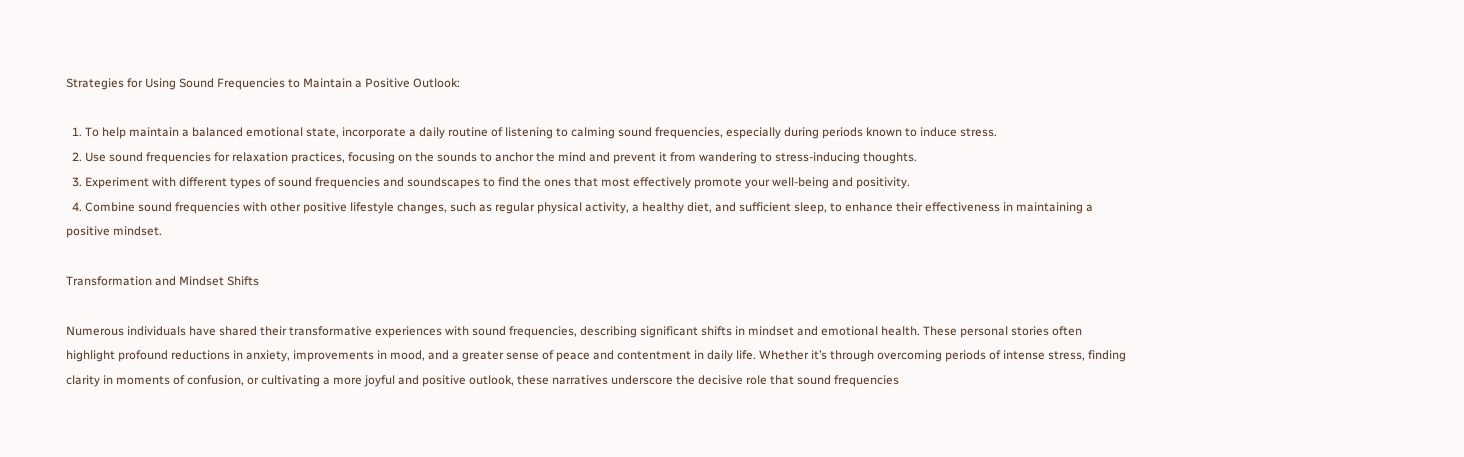Strategies for Using Sound Frequencies to Maintain a Positive Outlook:

  1. To help maintain a balanced emotional state, incorporate a daily routine of listening to calming sound frequencies, especially during periods known to induce stress.
  2. Use sound frequencies for relaxation practices, focusing on the sounds to anchor the mind and prevent it from wandering to stress-inducing thoughts.
  3. Experiment with different types of sound frequencies and soundscapes to find the ones that most effectively promote your well-being and positivity.
  4. Combine sound frequencies with other positive lifestyle changes, such as regular physical activity, a healthy diet, and sufficient sleep, to enhance their effectiveness in maintaining a positive mindset.

Transformation and Mindset Shifts

Numerous individuals have shared their transformative experiences with sound frequencies, describing significant shifts in mindset and emotional health. These personal stories often highlight profound reductions in anxiety, improvements in mood, and a greater sense of peace and contentment in daily life. Whether it’s through overcoming periods of intense stress, finding clarity in moments of confusion, or cultivating a more joyful and positive outlook, these narratives underscore the decisive role that sound frequencies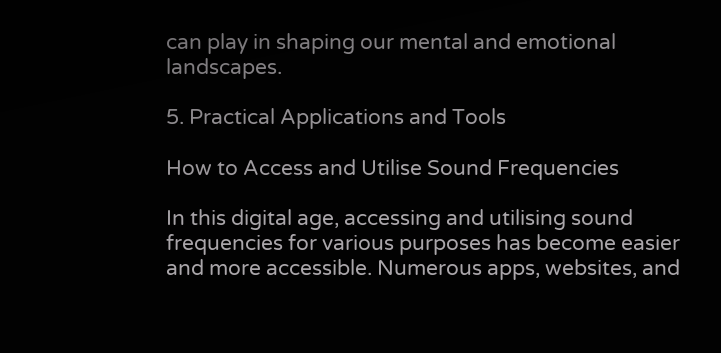can play in shaping our mental and emotional landscapes.

5. Practical Applications and Tools

How to Access and Utilise Sound Frequencies

In this digital age, accessing and utilising sound frequencies for various purposes has become easier and more accessible. Numerous apps, websites, and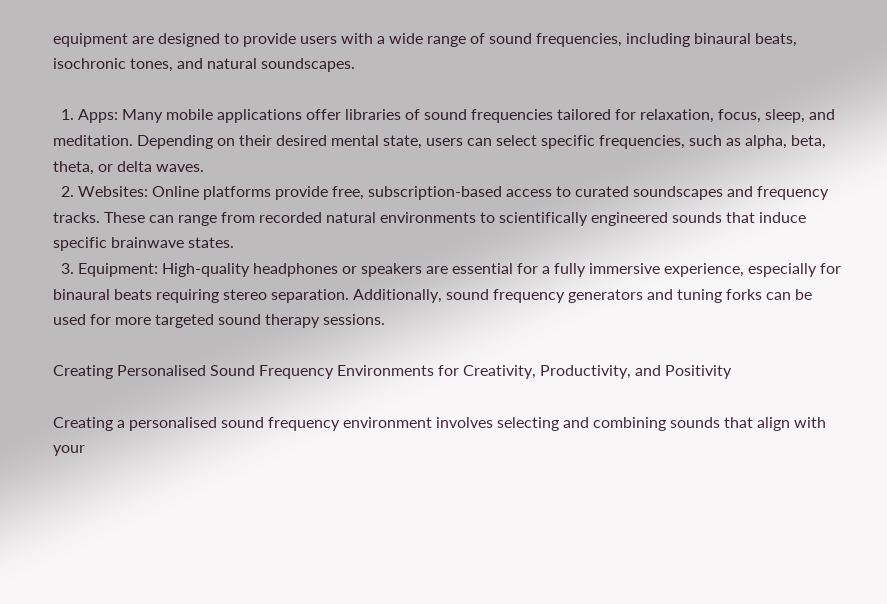equipment are designed to provide users with a wide range of sound frequencies, including binaural beats, isochronic tones, and natural soundscapes.

  1. Apps: Many mobile applications offer libraries of sound frequencies tailored for relaxation, focus, sleep, and meditation. Depending on their desired mental state, users can select specific frequencies, such as alpha, beta, theta, or delta waves.
  2. Websites: Online platforms provide free, subscription-based access to curated soundscapes and frequency tracks. These can range from recorded natural environments to scientifically engineered sounds that induce specific brainwave states.
  3. Equipment: High-quality headphones or speakers are essential for a fully immersive experience, especially for binaural beats requiring stereo separation. Additionally, sound frequency generators and tuning forks can be used for more targeted sound therapy sessions.

Creating Personalised Sound Frequency Environments for Creativity, Productivity, and Positivity

Creating a personalised sound frequency environment involves selecting and combining sounds that align with your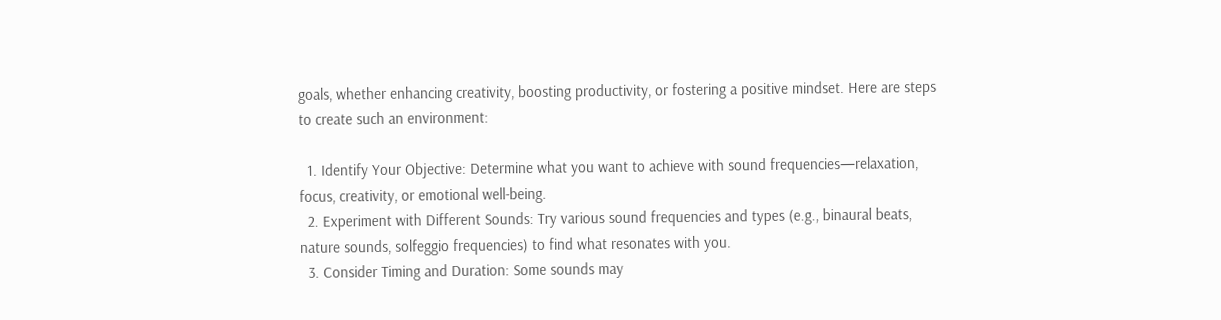goals, whether enhancing creativity, boosting productivity, or fostering a positive mindset. Here are steps to create such an environment:

  1. Identify Your Objective: Determine what you want to achieve with sound frequencies—relaxation, focus, creativity, or emotional well-being.
  2. Experiment with Different Sounds: Try various sound frequencies and types (e.g., binaural beats, nature sounds, solfeggio frequencies) to find what resonates with you.
  3. Consider Timing and Duration: Some sounds may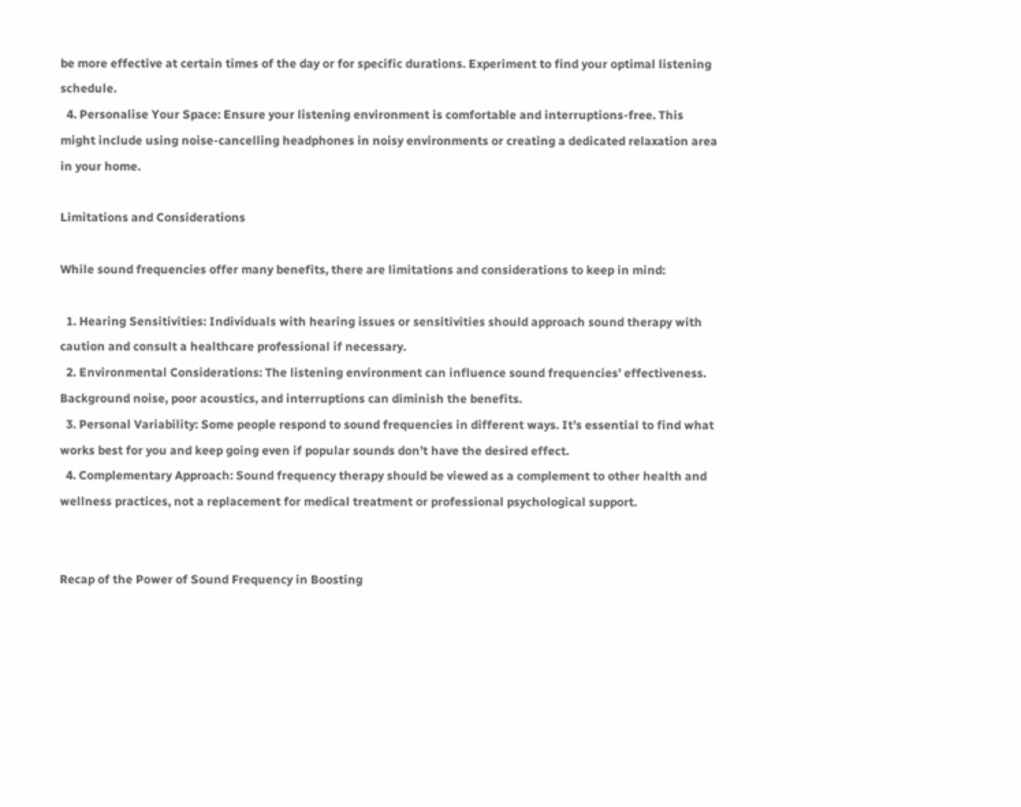be more effective at certain times of the day or for specific durations. Experiment to find your optimal listening schedule.
  4. Personalise Your Space: Ensure your listening environment is comfortable and interruptions-free. This might include using noise-cancelling headphones in noisy environments or creating a dedicated relaxation area in your home.

Limitations and Considerations

While sound frequencies offer many benefits, there are limitations and considerations to keep in mind:

  1. Hearing Sensitivities: Individuals with hearing issues or sensitivities should approach sound therapy with caution and consult a healthcare professional if necessary.
  2. Environmental Considerations: The listening environment can influence sound frequencies’ effectiveness. Background noise, poor acoustics, and interruptions can diminish the benefits.
  3. Personal Variability: Some people respond to sound frequencies in different ways. It’s essential to find what works best for you and keep going even if popular sounds don’t have the desired effect.
  4. Complementary Approach: Sound frequency therapy should be viewed as a complement to other health and wellness practices, not a replacement for medical treatment or professional psychological support.


Recap of the Power of Sound Frequency in Boosting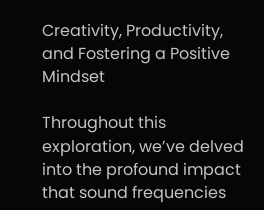Creativity, Productivity, and Fostering a Positive Mindset

Throughout this exploration, we’ve delved into the profound impact that sound frequencies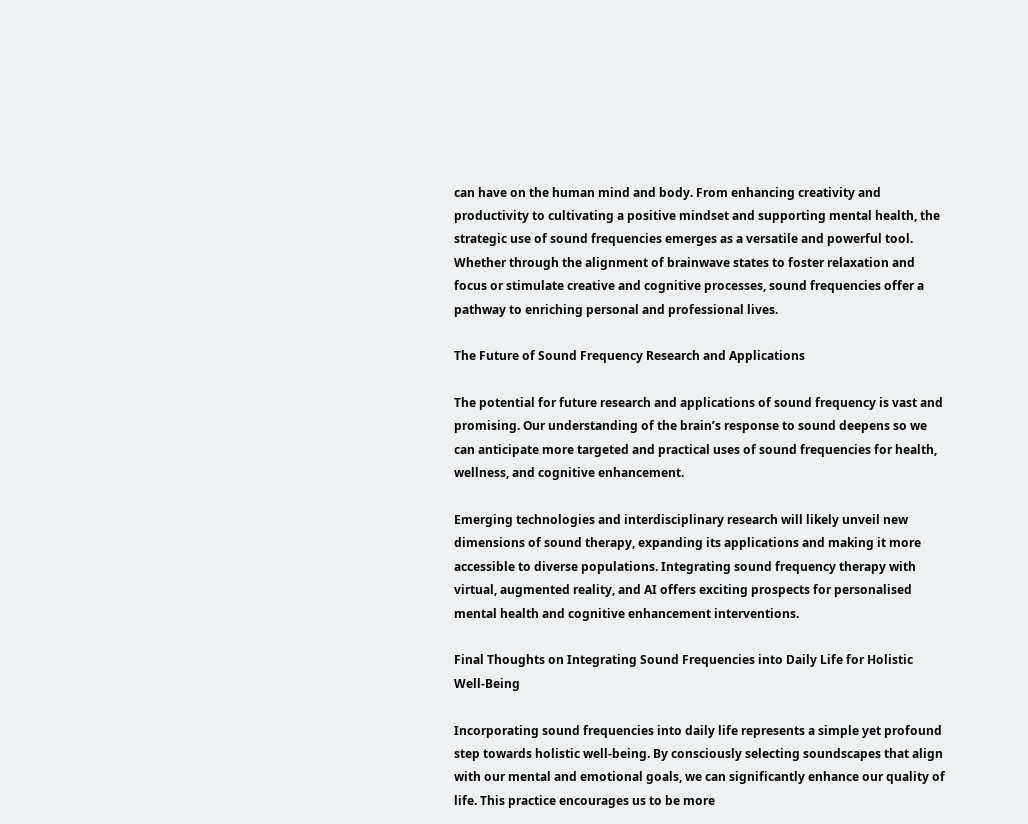can have on the human mind and body. From enhancing creativity and productivity to cultivating a positive mindset and supporting mental health, the strategic use of sound frequencies emerges as a versatile and powerful tool. Whether through the alignment of brainwave states to foster relaxation and focus or stimulate creative and cognitive processes, sound frequencies offer a pathway to enriching personal and professional lives.

The Future of Sound Frequency Research and Applications

The potential for future research and applications of sound frequency is vast and promising. Our understanding of the brain’s response to sound deepens so we can anticipate more targeted and practical uses of sound frequencies for health, wellness, and cognitive enhancement.

Emerging technologies and interdisciplinary research will likely unveil new dimensions of sound therapy, expanding its applications and making it more accessible to diverse populations. Integrating sound frequency therapy with virtual, augmented reality, and AI offers exciting prospects for personalised mental health and cognitive enhancement interventions.

Final Thoughts on Integrating Sound Frequencies into Daily Life for Holistic Well-Being

Incorporating sound frequencies into daily life represents a simple yet profound step towards holistic well-being. By consciously selecting soundscapes that align with our mental and emotional goals, we can significantly enhance our quality of life. This practice encourages us to be more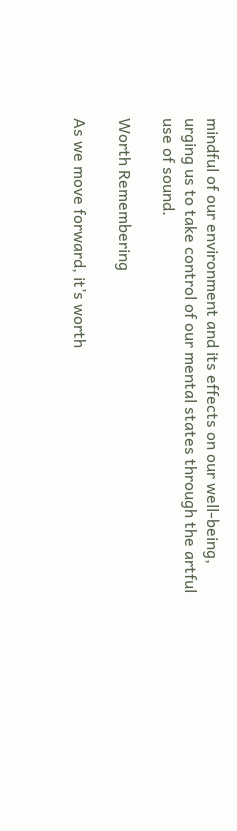mindful of our environment and its effects on our well-being, urging us to take control of our mental states through the artful use of sound.

Worth Remembering

As we move forward, it’s worth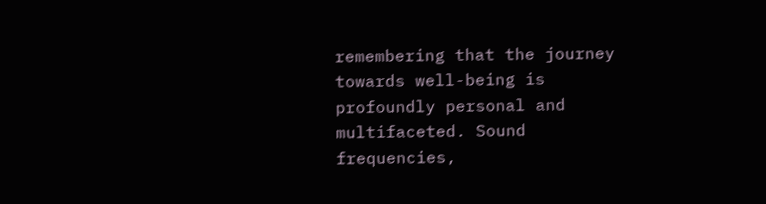remembering that the journey towards well-being is profoundly personal and multifaceted. Sound frequencies,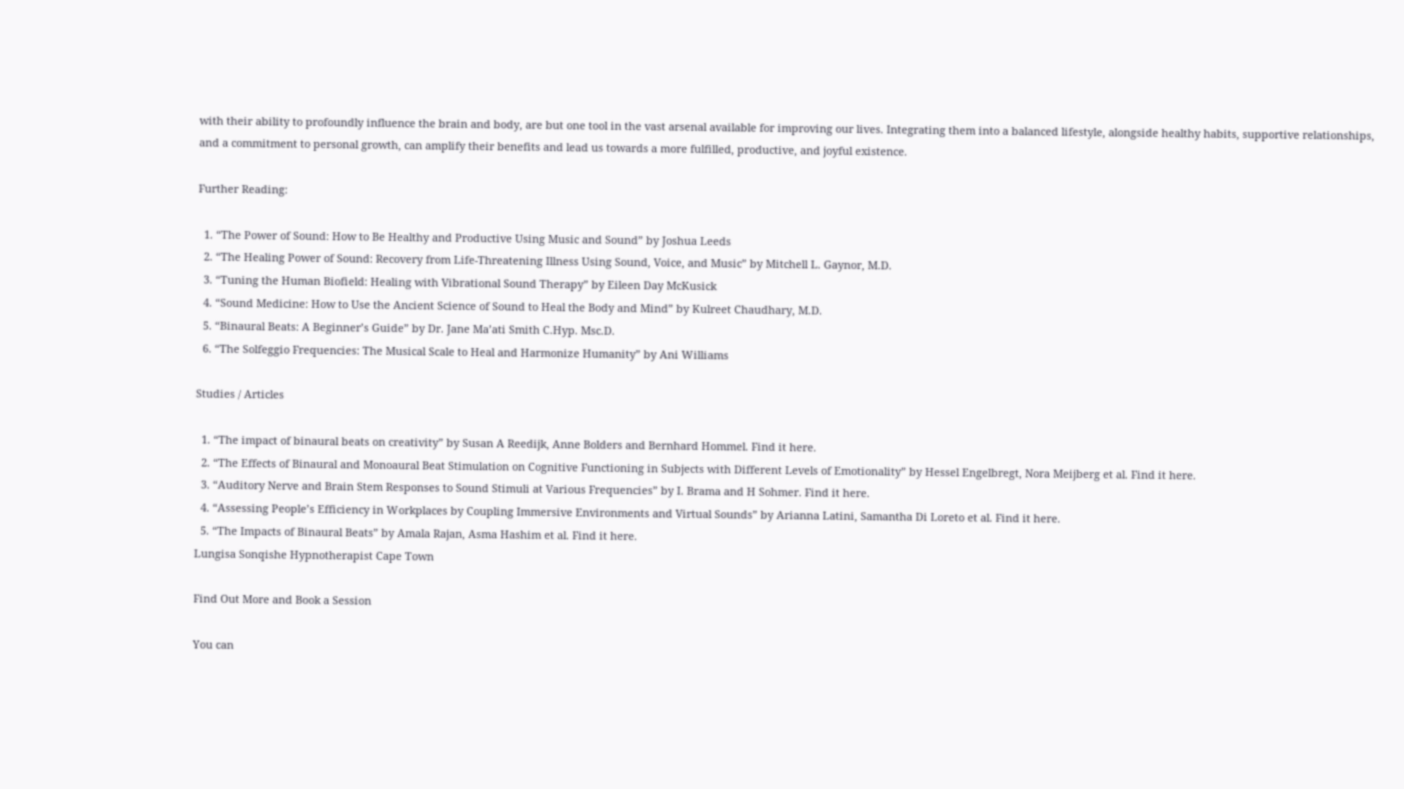with their ability to profoundly influence the brain and body, are but one tool in the vast arsenal available for improving our lives. Integrating them into a balanced lifestyle, alongside healthy habits, supportive relationships, and a commitment to personal growth, can amplify their benefits and lead us towards a more fulfilled, productive, and joyful existence.

Further Reading:

  1. “The Power of Sound: How to Be Healthy and Productive Using Music and Sound” by Joshua Leeds
  2. “The Healing Power of Sound: Recovery from Life-Threatening Illness Using Sound, Voice, and Music” by Mitchell L. Gaynor, M.D.
  3. “Tuning the Human Biofield: Healing with Vibrational Sound Therapy” by Eileen Day McKusick
  4. “Sound Medicine: How to Use the Ancient Science of Sound to Heal the Body and Mind” by Kulreet Chaudhary, M.D.
  5. “Binaural Beats: A Beginner’s Guide” by Dr. Jane Ma’ati Smith C.Hyp. Msc.D.
  6. “The Solfeggio Frequencies: The Musical Scale to Heal and Harmonize Humanity” by Ani Williams

Studies / Articles

  1. “The impact of binaural beats on creativity” by Susan A Reedijk, Anne Bolders and Bernhard Hommel. Find it here.
  2. “The Effects of Binaural and Monoaural Beat Stimulation on Cognitive Functioning in Subjects with Different Levels of Emotionality” by Hessel Engelbregt, Nora Meijberg et al. Find it here.
  3. “Auditory Nerve and Brain Stem Responses to Sound Stimuli at Various Frequencies” by I. Brama and H Sohmer. Find it here.
  4. “Assessing People’s Efficiency in Workplaces by Coupling Immersive Environments and Virtual Sounds” by Arianna Latini, Samantha Di Loreto et al. Find it here.
  5. “The Impacts of Binaural Beats” by Amala Rajan, Asma Hashim et al. Find it here.
Lungisa Sonqishe Hypnotherapist Cape Town

Find Out More and Book a Session

You can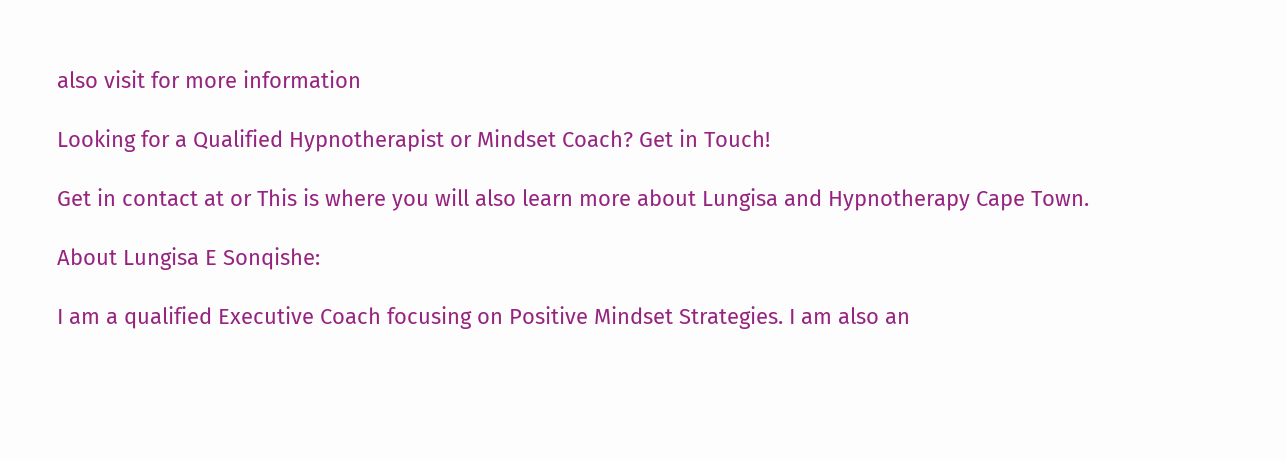also visit for more information

Looking for a Qualified Hypnotherapist or Mindset Coach? Get in Touch!

Get in contact at or This is where you will also learn more about Lungisa and Hypnotherapy Cape Town.

About Lungisa E Sonqishe:

I am a qualified Executive Coach focusing on Positive Mindset Strategies. I am also an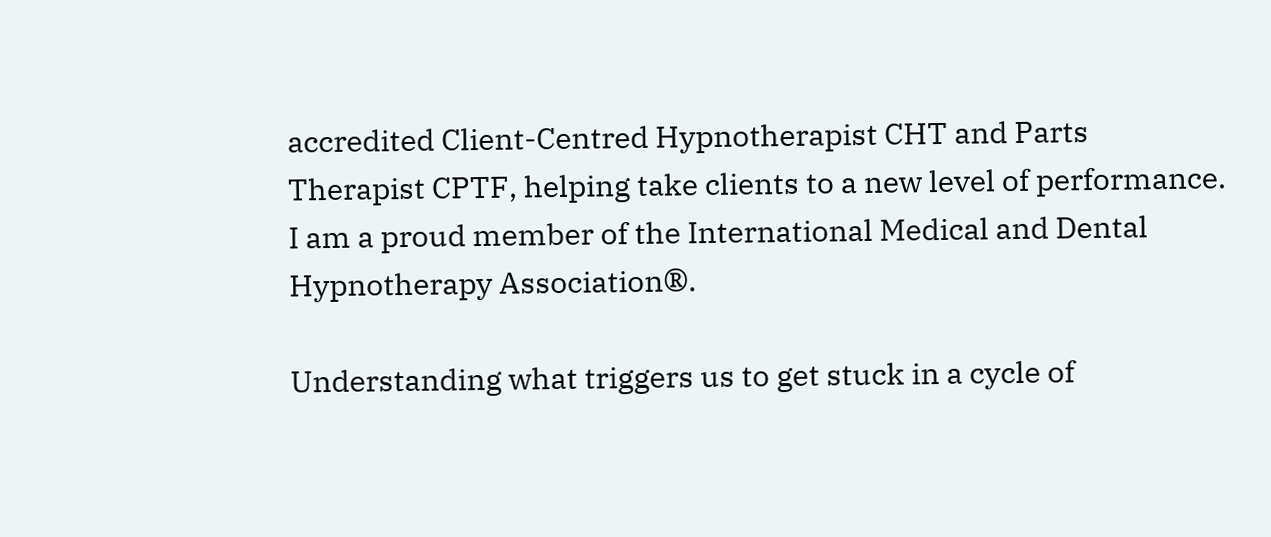accredited Client-Centred Hypnotherapist CHT and Parts Therapist CPTF, helping take clients to a new level of performance. I am a proud member of the International Medical and Dental Hypnotherapy Association®.

Understanding what triggers us to get stuck in a cycle of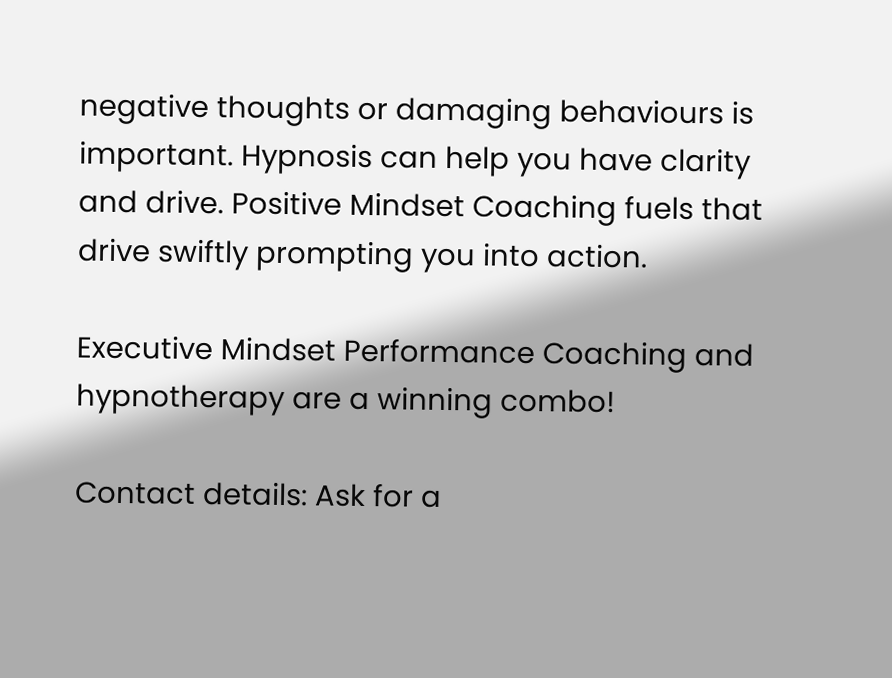negative thoughts or damaging behaviours is important. Hypnosis can help you have clarity and drive. Positive Mindset Coaching fuels that drive swiftly prompting you into action.

Executive Mindset Performance Coaching and hypnotherapy are a winning combo!

Contact details: Ask for a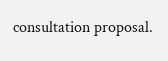consultation proposal.